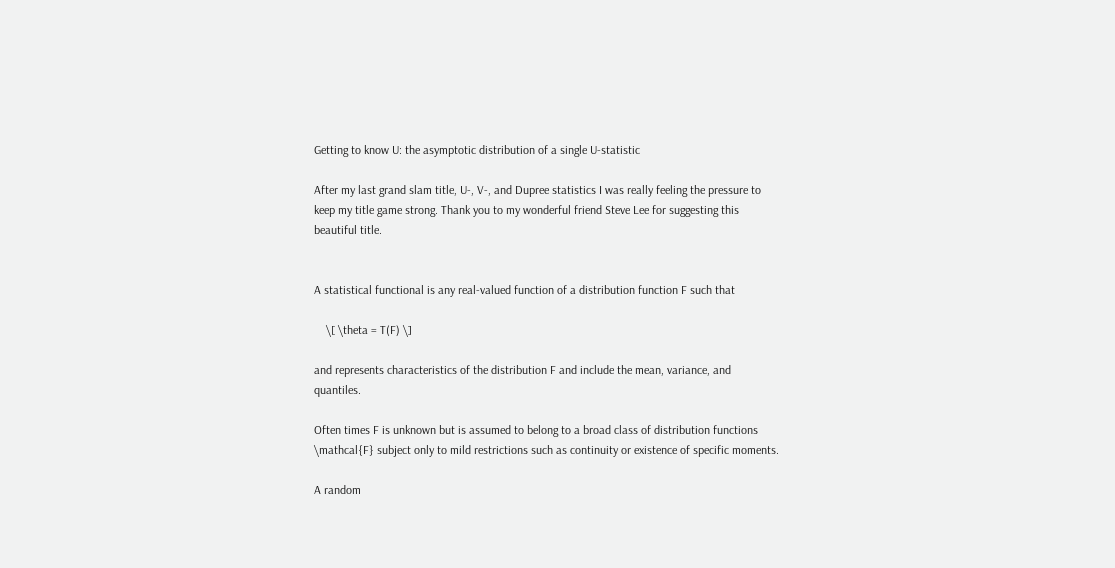Getting to know U: the asymptotic distribution of a single U-statistic

After my last grand slam title, U-, V-, and Dupree statistics I was really feeling the pressure to keep my title game strong. Thank you to my wonderful friend Steve Lee for suggesting this beautiful title.


A statistical functional is any real-valued function of a distribution function F such that

    \[ \theta = T(F) \]

and represents characteristics of the distribution F and include the mean, variance, and quantiles.

Often times F is unknown but is assumed to belong to a broad class of distribution functions \mathcal{F} subject only to mild restrictions such as continuity or existence of specific moments.

A random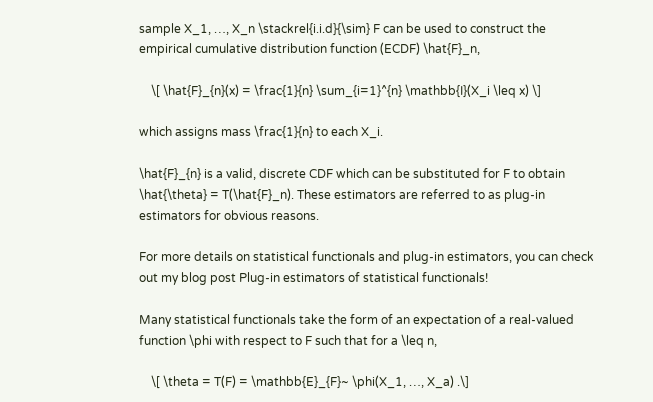sample X_1, …, X_n \stackrel{i.i.d}{\sim} F can be used to construct the empirical cumulative distribution function (ECDF) \hat{F}_n,

    \[ \hat{F}_{n}(x) = \frac{1}{n} \sum_{i=1}^{n} \mathbb{I}(X_i \leq x) \]

which assigns mass \frac{1}{n} to each X_i.

\hat{F}_{n} is a valid, discrete CDF which can be substituted for F to obtain \hat{\theta} = T(\hat{F}_n). These estimators are referred to as plug-in estimators for obvious reasons.

For more details on statistical functionals and plug-in estimators, you can check out my blog post Plug-in estimators of statistical functionals!

Many statistical functionals take the form of an expectation of a real-valued function \phi with respect to F such that for a \leq n,

    \[ \theta = T(F) = \mathbb{E}_{F}~ \phi(X_1, …, X_a) .\]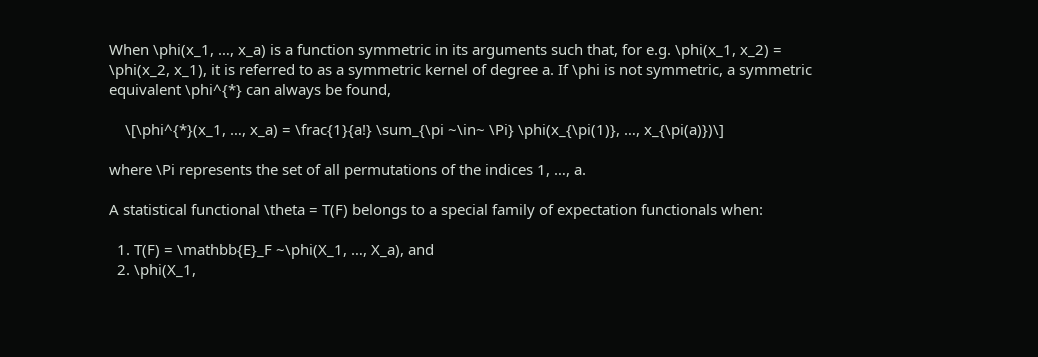When \phi(x_1, …, x_a) is a function symmetric in its arguments such that, for e.g. \phi(x_1, x_2) = \phi(x_2, x_1), it is referred to as a symmetric kernel of degree a. If \phi is not symmetric, a symmetric equivalent \phi^{*} can always be found,

    \[\phi^{*}(x_1, …, x_a) = \frac{1}{a!} \sum_{\pi ~\in~ \Pi} \phi(x_{\pi(1)}, …, x_{\pi(a)})\]

where \Pi represents the set of all permutations of the indices 1, …, a.

A statistical functional \theta = T(F) belongs to a special family of expectation functionals when:

  1. T(F) = \mathbb{E}_F ~\phi(X_1, …, X_a), and
  2. \phi(X_1,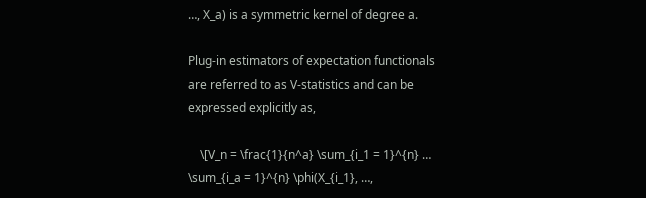…, X_a) is a symmetric kernel of degree a.

Plug-in estimators of expectation functionals are referred to as V-statistics and can be expressed explicitly as,

    \[V_n = \frac{1}{n^a} \sum_{i_1 = 1}^{n} … \sum_{i_a = 1}^{n} \phi(X_{i_1}, …,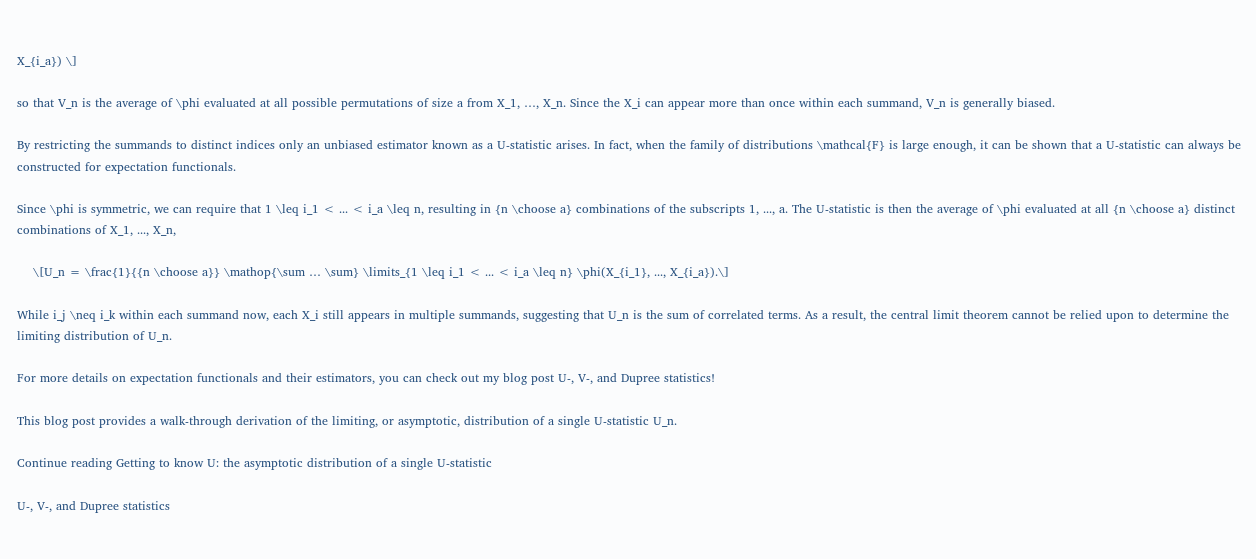X_{i_a}) \]

so that V_n is the average of \phi evaluated at all possible permutations of size a from X_1, …, X_n. Since the X_i can appear more than once within each summand, V_n is generally biased.

By restricting the summands to distinct indices only an unbiased estimator known as a U-statistic arises. In fact, when the family of distributions \mathcal{F} is large enough, it can be shown that a U-statistic can always be constructed for expectation functionals.

Since \phi is symmetric, we can require that 1 \leq i_1 < ... < i_a \leq n, resulting in {n \choose a} combinations of the subscripts 1, ..., a. The U-statistic is then the average of \phi evaluated at all {n \choose a} distinct combinations of X_1, ..., X_n,

    \[U_n = \frac{1}{{n \choose a}} \mathop{\sum … \sum} \limits_{1 \leq i_1 < ... < i_a \leq n} \phi(X_{i_1}, ..., X_{i_a}).\]

While i_j \neq i_k within each summand now, each X_i still appears in multiple summands, suggesting that U_n is the sum of correlated terms. As a result, the central limit theorem cannot be relied upon to determine the limiting distribution of U_n.

For more details on expectation functionals and their estimators, you can check out my blog post U-, V-, and Dupree statistics!

This blog post provides a walk-through derivation of the limiting, or asymptotic, distribution of a single U-statistic U_n.

Continue reading Getting to know U: the asymptotic distribution of a single U-statistic

U-, V-, and Dupree statistics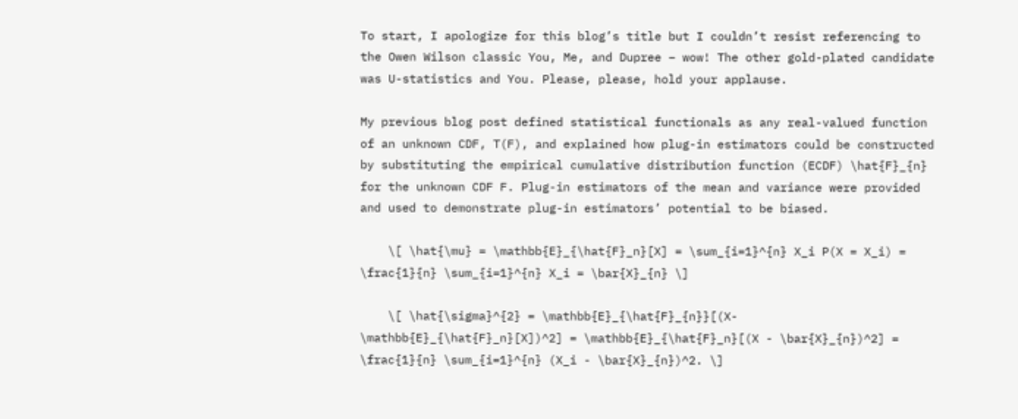To start, I apologize for this blog’s title but I couldn’t resist referencing to the Owen Wilson classic You, Me, and Dupree – wow! The other gold-plated candidate was U-statistics and You. Please, please, hold your applause.

My previous blog post defined statistical functionals as any real-valued function of an unknown CDF, T(F), and explained how plug-in estimators could be constructed by substituting the empirical cumulative distribution function (ECDF) \hat{F}_{n} for the unknown CDF F. Plug-in estimators of the mean and variance were provided and used to demonstrate plug-in estimators’ potential to be biased.

    \[ \hat{\mu} = \mathbb{E}_{\hat{F}_n}[X] = \sum_{i=1}^{n} X_i P(X = X_i) = \frac{1}{n} \sum_{i=1}^{n} X_i = \bar{X}_{n} \]

    \[ \hat{\sigma}^{2} = \mathbb{E}_{\hat{F}_{n}}[(X- \mathbb{E}_{\hat{F}_n}[X])^2] = \mathbb{E}_{\hat{F}_n}[(X - \bar{X}_{n})^2] = \frac{1}{n} \sum_{i=1}^{n} (X_i - \bar{X}_{n})^2. \]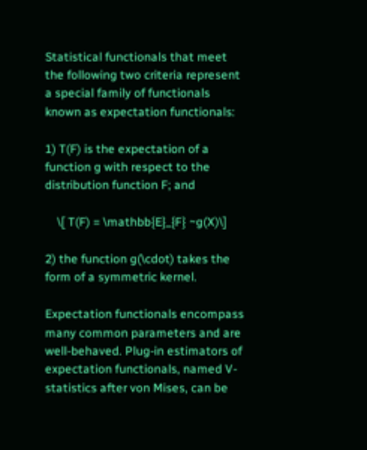Statistical functionals that meet the following two criteria represent a special family of functionals known as expectation functionals:

1) T(F) is the expectation of a function g with respect to the distribution function F; and

    \[ T(F) = \mathbb{E}_{F} ~g(X)\]

2) the function g(\cdot) takes the form of a symmetric kernel.

Expectation functionals encompass many common parameters and are well-behaved. Plug-in estimators of expectation functionals, named V-statistics after von Mises, can be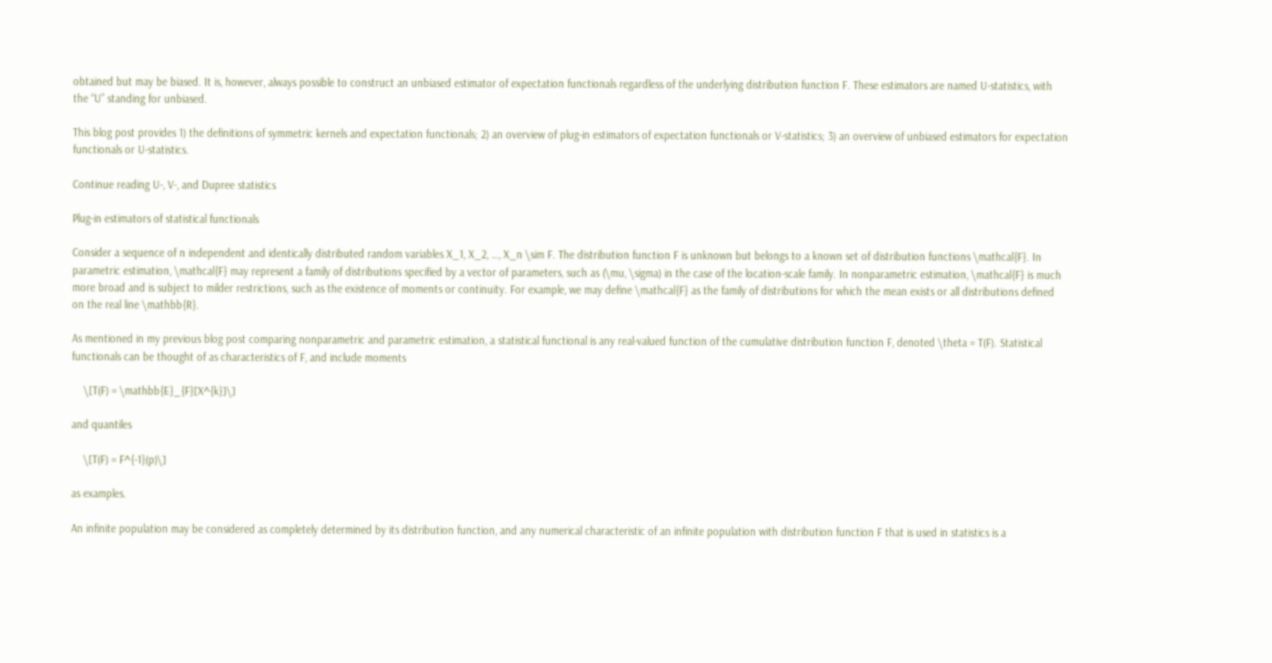obtained but may be biased. It is, however, always possible to construct an unbiased estimator of expectation functionals regardless of the underlying distribution function F. These estimators are named U-statistics, with the “U” standing for unbiased.

This blog post provides 1) the definitions of symmetric kernels and expectation functionals; 2) an overview of plug-in estimators of expectation functionals or V-statistics; 3) an overview of unbiased estimators for expectation functionals or U-statistics.

Continue reading U-, V-, and Dupree statistics

Plug-in estimators of statistical functionals

Consider a sequence of n independent and identically distributed random variables X_1, X_2, …, X_n \sim F. The distribution function F is unknown but belongs to a known set of distribution functions \mathcal{F}. In parametric estimation, \mathcal{F} may represent a family of distributions specified by a vector of parameters, such as (\mu, \sigma) in the case of the location-scale family. In nonparametric estimation, \mathcal{F} is much more broad and is subject to milder restrictions, such as the existence of moments or continuity. For example, we may define \mathcal{F} as the family of distributions for which the mean exists or all distributions defined on the real line \mathbb{R}.

As mentioned in my previous blog post comparing nonparametric and parametric estimation, a statistical functional is any real-valued function of the cumulative distribution function F, denoted \theta = T(F). Statistical functionals can be thought of as characteristics of F, and include moments

    \[T(F) = \mathbb{E}_{F}[X^{k}]\]

and quantiles

    \[T(F) = F^{-1}(p)\]

as examples.

An infinite population may be considered as completely determined by its distribution function, and any numerical characteristic of an infinite population with distribution function F that is used in statistics is a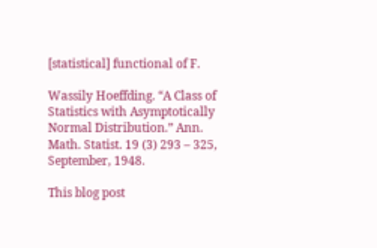[statistical] functional of F.

Wassily Hoeffding. “A Class of Statistics with Asymptotically Normal Distribution.” Ann. Math. Statist. 19 (3) 293 – 325, September, 1948.

This blog post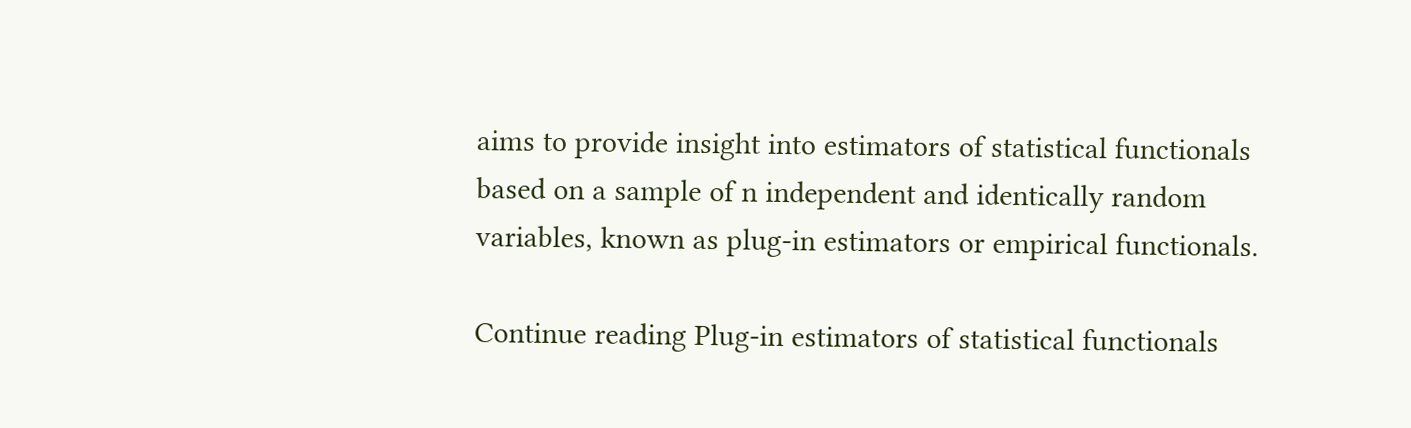aims to provide insight into estimators of statistical functionals based on a sample of n independent and identically random variables, known as plug-in estimators or empirical functionals.

Continue reading Plug-in estimators of statistical functionals